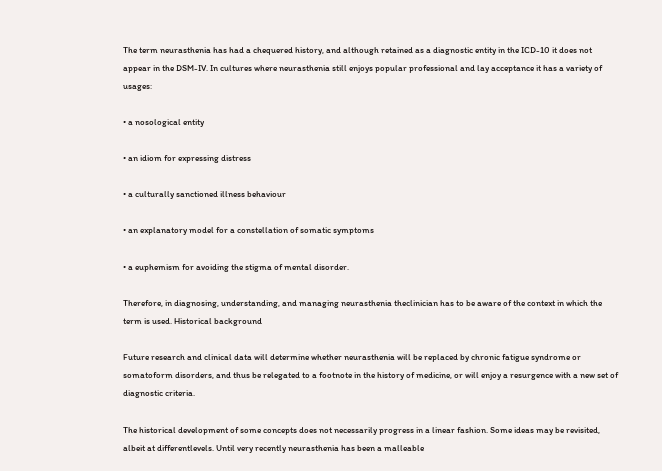The term neurasthenia has had a chequered history, and although retained as a diagnostic entity in the ICD-10 it does not appear in the DSM-IV. In cultures where neurasthenia still enjoys popular professional and lay acceptance it has a variety of usages:

• a nosological entity

• an idiom for expressing distress

• a culturally sanctioned illness behaviour

• an explanatory model for a constellation of somatic symptoms

• a euphemism for avoiding the stigma of mental disorder.

Therefore, in diagnosing, understanding, and managing neurasthenia theclinician has to be aware of the context in which the term is used. Historical background

Future research and clinical data will determine whether neurasthenia will be replaced by chronic fatigue syndrome or somatoform disorders, and thus be relegated to a footnote in the history of medicine, or will enjoy a resurgence with a new set of diagnostic criteria.

The historical development of some concepts does not necessarily progress in a linear fashion. Some ideas may be revisited, albeit at differentlevels. Until very recently neurasthenia has been a malleable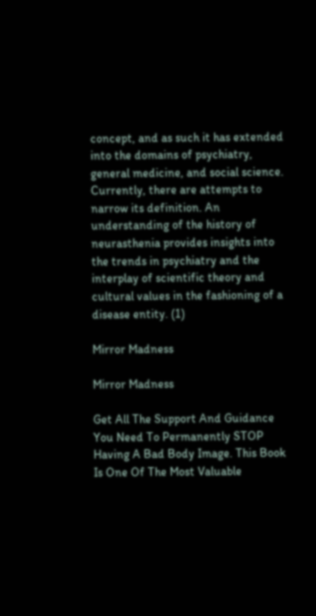concept, and as such it has extended into the domains of psychiatry, general medicine, and social science. Currently, there are attempts to narrow its definition. An understanding of the history of neurasthenia provides insights into the trends in psychiatry and the interplay of scientific theory and cultural values in the fashioning of a disease entity. (1)

Mirror Madness

Mirror Madness

Get All The Support And Guidance You Need To Permanently STOP Having A Bad Body Image. This Book Is One Of The Most Valuable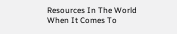Resources In The World When It Comes To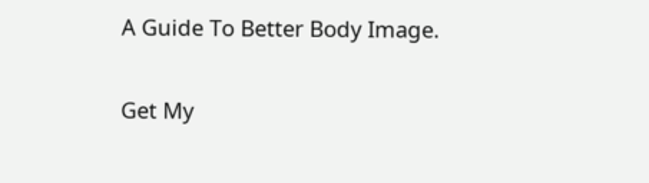A Guide To Better Body Image.

Get My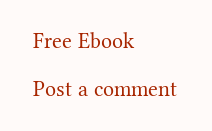Free Ebook

Post a comment